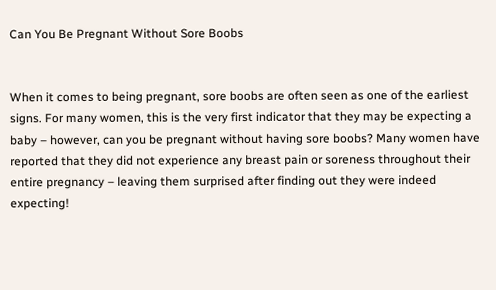Can You Be Pregnant Without Sore Boobs


When it comes to being pregnant, sore boobs are often seen as one of the earliest signs. For many women, this is the very first indicator that they may be expecting a baby – however, can you be pregnant without having sore boobs? Many women have reported that they did not experience any breast pain or soreness throughout their entire pregnancy – leaving them surprised after finding out they were indeed expecting!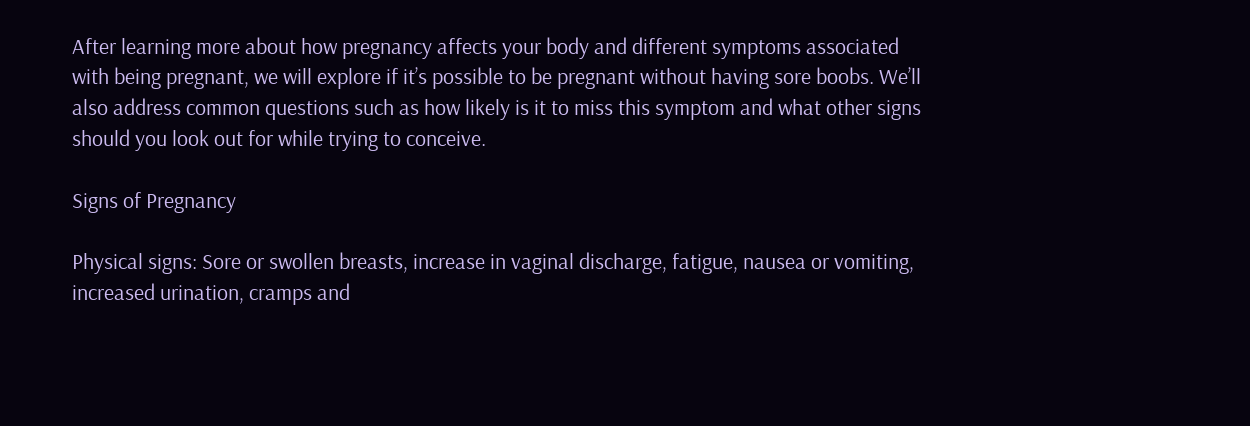After learning more about how pregnancy affects your body and different symptoms associated with being pregnant, we will explore if it’s possible to be pregnant without having sore boobs. We’ll also address common questions such as how likely is it to miss this symptom and what other signs should you look out for while trying to conceive.

Signs of Pregnancy

Physical signs: Sore or swollen breasts, increase in vaginal discharge, fatigue, nausea or vomiting, increased urination, cramps and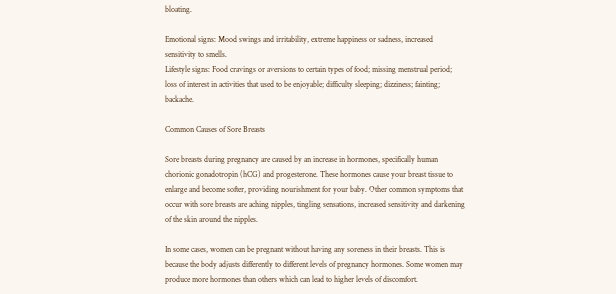bloating.

Emotional signs: Mood swings and irritability, extreme happiness or sadness, increased sensitivity to smells.
Lifestyle signs: Food cravings or aversions to certain types of food; missing menstrual period; loss of interest in activities that used to be enjoyable; difficulty sleeping; dizziness; fainting; backache.

Common Causes of Sore Breasts

Sore breasts during pregnancy are caused by an increase in hormones, specifically human chorionic gonadotropin (hCG) and progesterone. These hormones cause your breast tissue to enlarge and become softer, providing nourishment for your baby. Other common symptoms that occur with sore breasts are aching nipples, tingling sensations, increased sensitivity and darkening of the skin around the nipples.

In some cases, women can be pregnant without having any soreness in their breasts. This is because the body adjusts differently to different levels of pregnancy hormones. Some women may produce more hormones than others which can lead to higher levels of discomfort.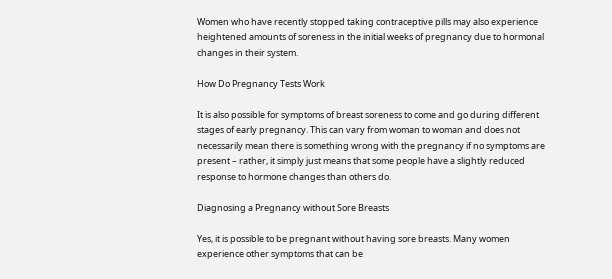Women who have recently stopped taking contraceptive pills may also experience heightened amounts of soreness in the initial weeks of pregnancy due to hormonal changes in their system.

How Do Pregnancy Tests Work

It is also possible for symptoms of breast soreness to come and go during different stages of early pregnancy. This can vary from woman to woman and does not necessarily mean there is something wrong with the pregnancy if no symptoms are present – rather, it simply just means that some people have a slightly reduced response to hormone changes than others do.

Diagnosing a Pregnancy without Sore Breasts

Yes, it is possible to be pregnant without having sore breasts. Many women experience other symptoms that can be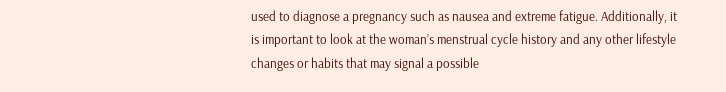used to diagnose a pregnancy such as nausea and extreme fatigue. Additionally, it is important to look at the woman’s menstrual cycle history and any other lifestyle changes or habits that may signal a possible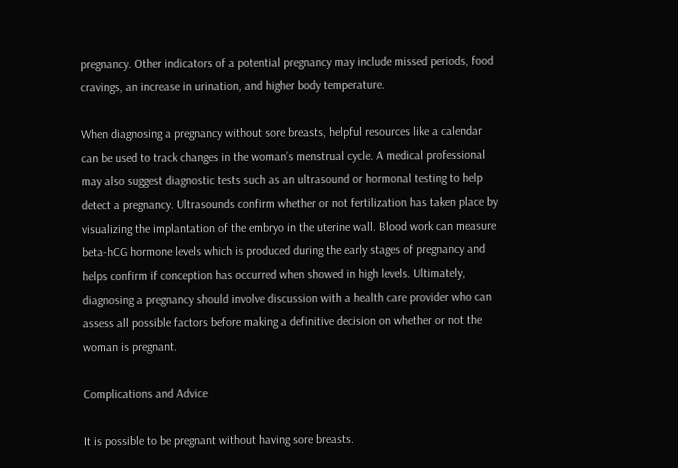pregnancy. Other indicators of a potential pregnancy may include missed periods, food cravings, an increase in urination, and higher body temperature.

When diagnosing a pregnancy without sore breasts, helpful resources like a calendar can be used to track changes in the woman’s menstrual cycle. A medical professional may also suggest diagnostic tests such as an ultrasound or hormonal testing to help detect a pregnancy. Ultrasounds confirm whether or not fertilization has taken place by visualizing the implantation of the embryo in the uterine wall. Blood work can measure beta-hCG hormone levels which is produced during the early stages of pregnancy and helps confirm if conception has occurred when showed in high levels. Ultimately, diagnosing a pregnancy should involve discussion with a health care provider who can assess all possible factors before making a definitive decision on whether or not the woman is pregnant.

Complications and Advice

It is possible to be pregnant without having sore breasts.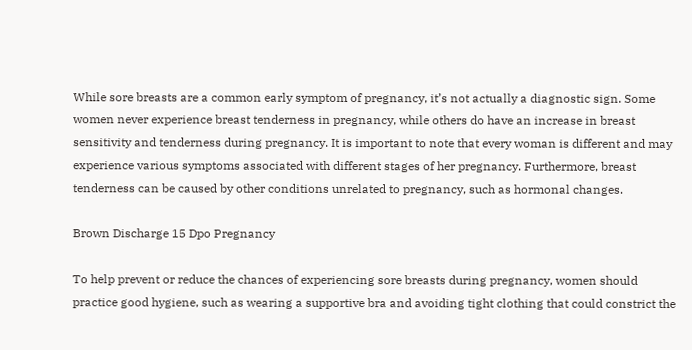While sore breasts are a common early symptom of pregnancy, it’s not actually a diagnostic sign. Some women never experience breast tenderness in pregnancy, while others do have an increase in breast sensitivity and tenderness during pregnancy. It is important to note that every woman is different and may experience various symptoms associated with different stages of her pregnancy. Furthermore, breast tenderness can be caused by other conditions unrelated to pregnancy, such as hormonal changes.

Brown Discharge 15 Dpo Pregnancy

To help prevent or reduce the chances of experiencing sore breasts during pregnancy, women should practice good hygiene, such as wearing a supportive bra and avoiding tight clothing that could constrict the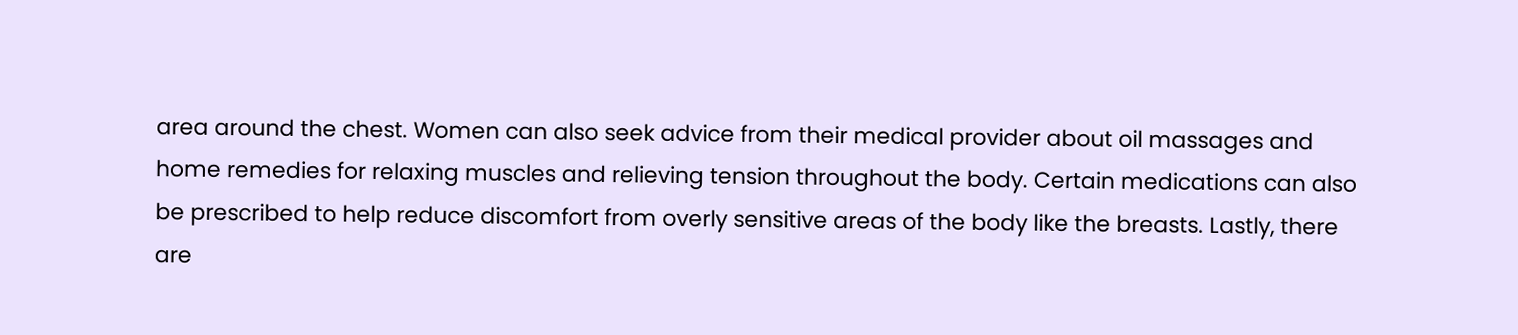area around the chest. Women can also seek advice from their medical provider about oil massages and home remedies for relaxing muscles and relieving tension throughout the body. Certain medications can also be prescribed to help reduce discomfort from overly sensitive areas of the body like the breasts. Lastly, there are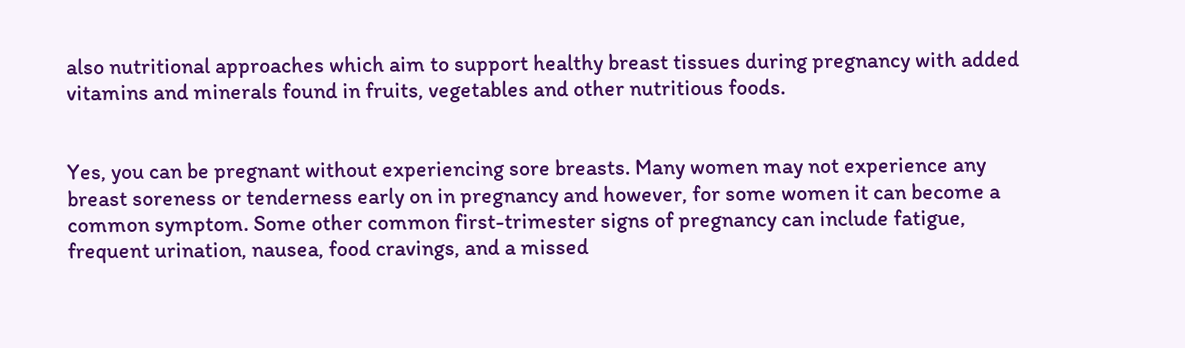also nutritional approaches which aim to support healthy breast tissues during pregnancy with added vitamins and minerals found in fruits, vegetables and other nutritious foods.


Yes, you can be pregnant without experiencing sore breasts. Many women may not experience any breast soreness or tenderness early on in pregnancy and however, for some women it can become a common symptom. Some other common first-trimester signs of pregnancy can include fatigue, frequent urination, nausea, food cravings, and a missed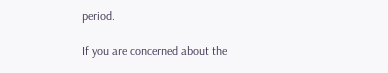period.

If you are concerned about the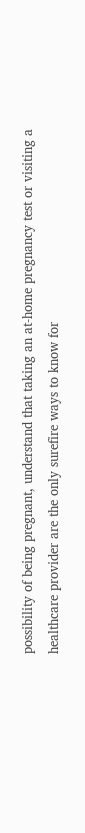possibility of being pregnant, understand that taking an at-home pregnancy test or visiting a healthcare provider are the only surefire ways to know for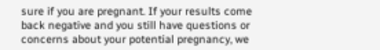sure if you are pregnant. If your results come back negative and you still have questions or concerns about your potential pregnancy, we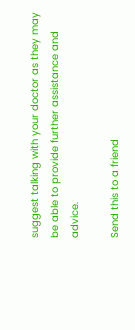suggest talking with your doctor as they may be able to provide further assistance and advice.

Send this to a friend